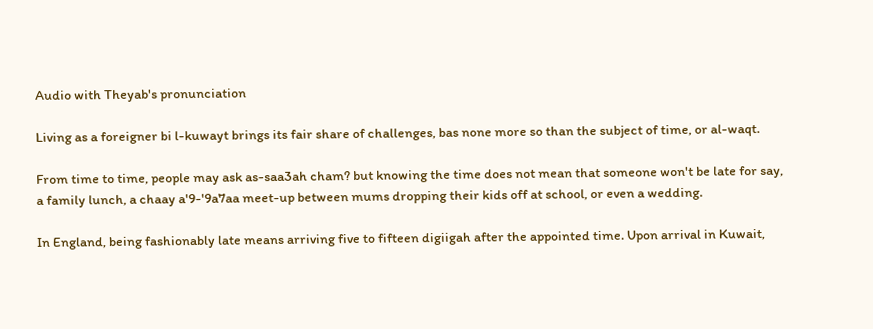Audio with Theyab's pronunciation

Living as a foreigner bi l-kuwayt brings its fair share of challenges, bas none more so than the subject of time, or al-waqt.

From time to time, people may ask as-saa3ah cham? but knowing the time does not mean that someone won't be late for say, a family lunch, a chaay a'9-'9a7aa meet-up between mums dropping their kids off at school, or even a wedding.

In England, being fashionably late means arriving five to fifteen digiigah after the appointed time. Upon arrival in Kuwait,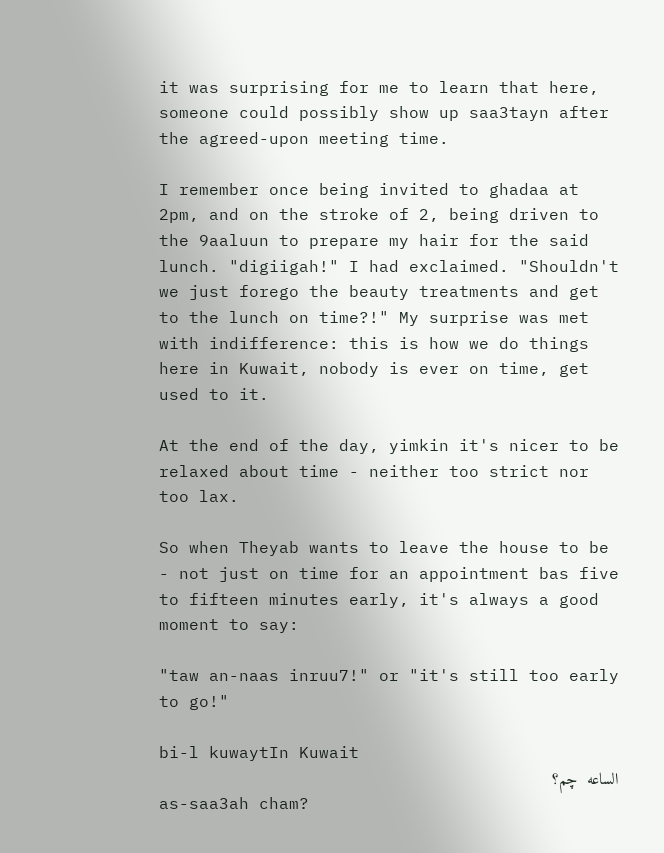it was surprising for me to learn that here, someone could possibly show up saa3tayn after the agreed-upon meeting time.

I remember once being invited to ghadaa at 2pm, and on the stroke of 2, being driven to the 9aaluun to prepare my hair for the said lunch. "digiigah!" I had exclaimed. "Shouldn't we just forego the beauty treatments and get to the lunch on time?!" My surprise was met with indifference: this is how we do things here in Kuwait, nobody is ever on time, get used to it.

At the end of the day, yimkin it's nicer to be relaxed about time - neither too strict nor too lax.

So when Theyab wants to leave the house to be - not just on time for an appointment bas five to fifteen minutes early, it's always a good moment to say:

"taw an-naas inruu7!" or "it's still too early to go!"

bi-l kuwaytIn Kuwait
الساعه  چم؟
as-saa3ah cham?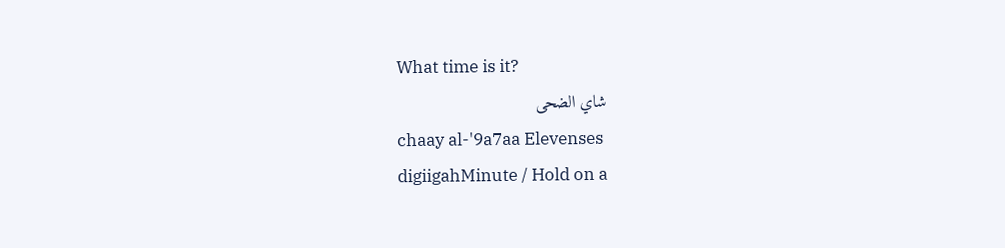What time is it?
شاي الضحى
chaay al-'9a7aa Elevenses
digiigahMinute / Hold on a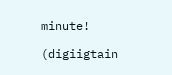minute!

(digiigtain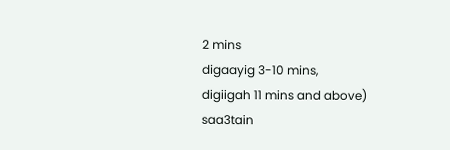2 mins
digaayig 3-10 mins,
digiigah 11 mins and above)
saa3tain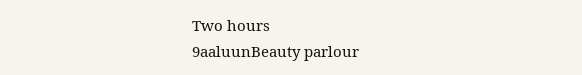Two hours
9aaluunBeauty parlour